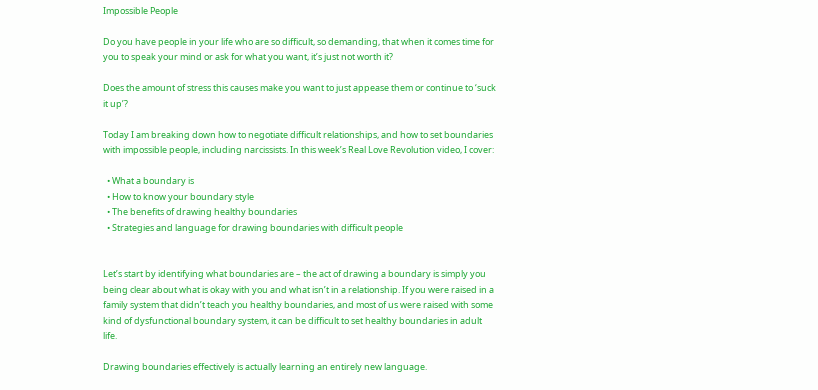Impossible People

Do you have people in your life who are so difficult, so demanding, that when it comes time for you to speak your mind or ask for what you want, it’s just not worth it?

Does the amount of stress this causes make you want to just appease them or continue to ‘suck it up’?

Today I am breaking down how to negotiate difficult relationships, and how to set boundaries with impossible people, including narcissists. In this week’s Real Love Revolution video, I cover:

  • What a boundary is
  • How to know your boundary style
  • The benefits of drawing healthy boundaries
  • Strategies and language for drawing boundaries with difficult people


Let’s start by identifying what boundaries are – the act of drawing a boundary is simply you being clear about what is okay with you and what isn’t in a relationship. If you were raised in a family system that didn’t teach you healthy boundaries, and most of us were raised with some kind of dysfunctional boundary system, it can be difficult to set healthy boundaries in adult life.

Drawing boundaries effectively is actually learning an entirely new language.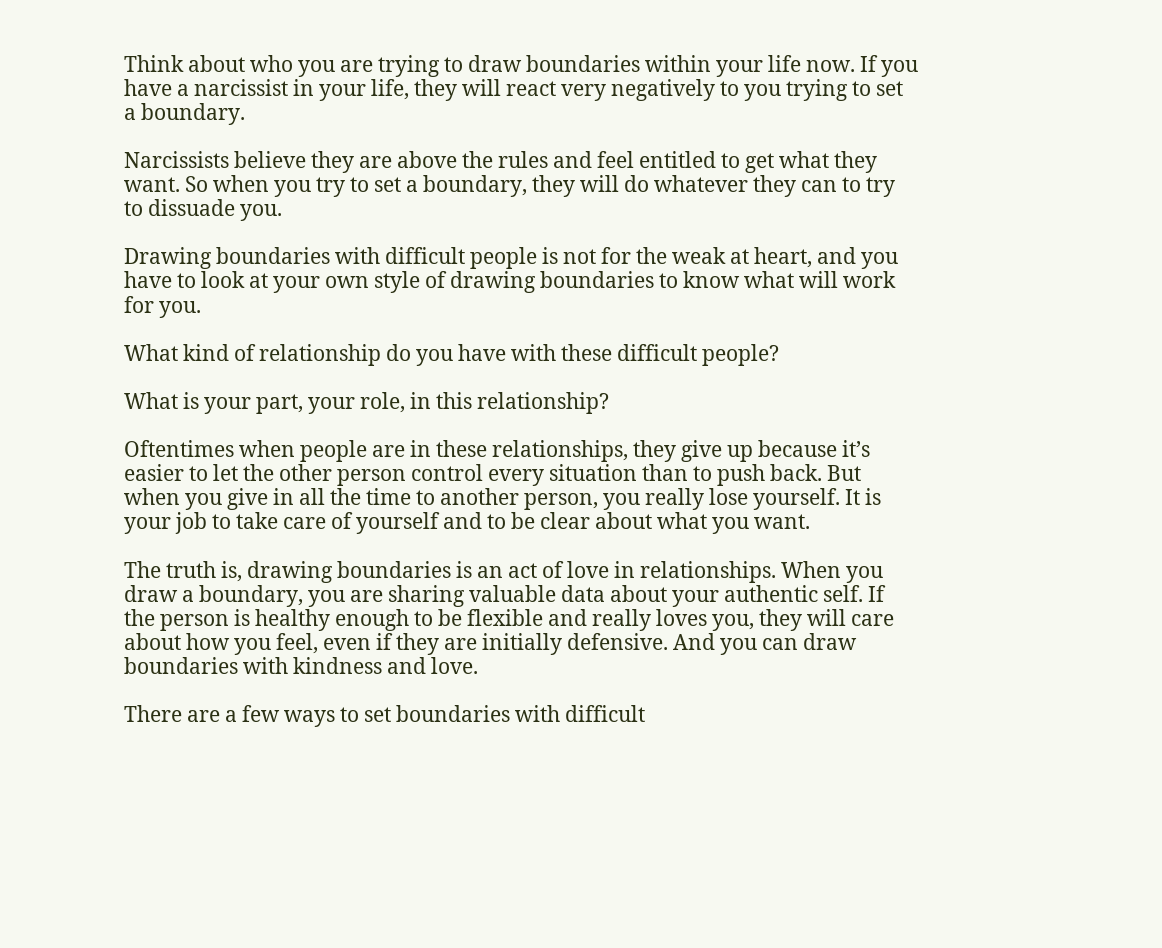Think about who you are trying to draw boundaries within your life now. If you have a narcissist in your life, they will react very negatively to you trying to set a boundary.

Narcissists believe they are above the rules and feel entitled to get what they want. So when you try to set a boundary, they will do whatever they can to try to dissuade you.

Drawing boundaries with difficult people is not for the weak at heart, and you have to look at your own style of drawing boundaries to know what will work for you.

What kind of relationship do you have with these difficult people?

What is your part, your role, in this relationship?

Oftentimes when people are in these relationships, they give up because it’s easier to let the other person control every situation than to push back. But when you give in all the time to another person, you really lose yourself. It is your job to take care of yourself and to be clear about what you want.

The truth is, drawing boundaries is an act of love in relationships. When you draw a boundary, you are sharing valuable data about your authentic self. If the person is healthy enough to be flexible and really loves you, they will care about how you feel, even if they are initially defensive. And you can draw boundaries with kindness and love.

There are a few ways to set boundaries with difficult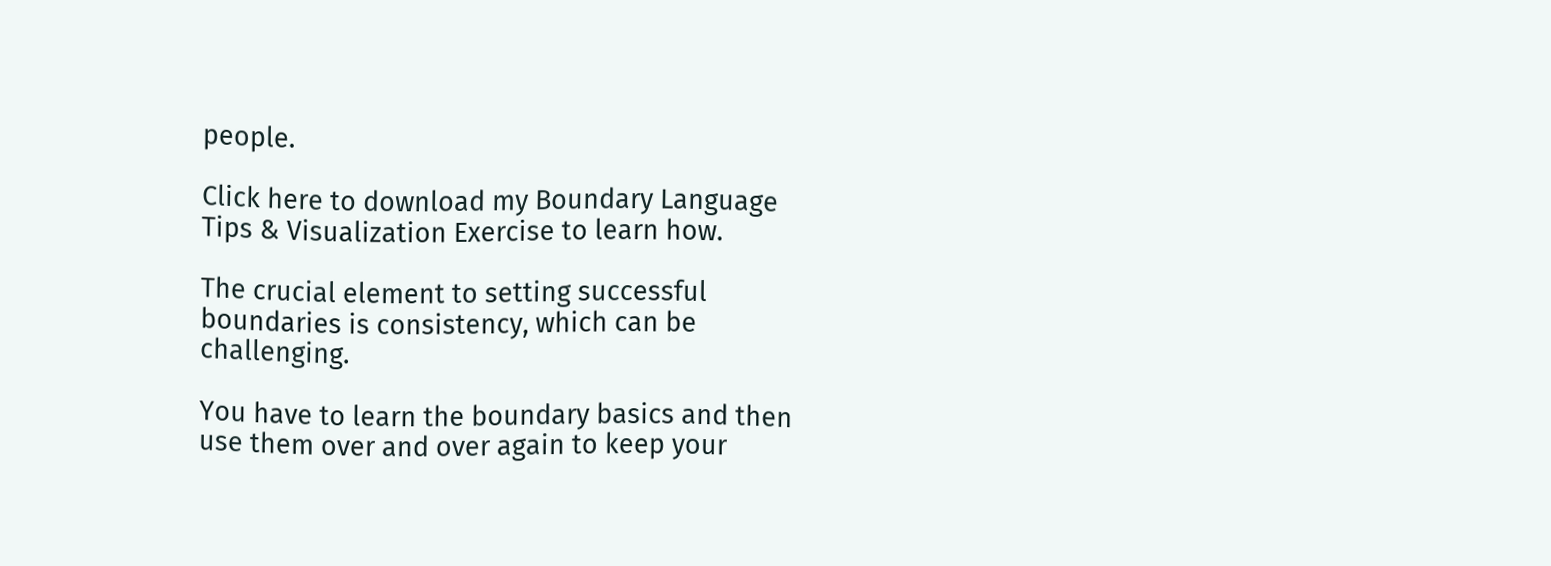people.

Click here to download my Boundary Language Tips & Visualization Exercise to learn how.

The crucial element to setting successful boundaries is consistency, which can be challenging.

You have to learn the boundary basics and then use them over and over again to keep your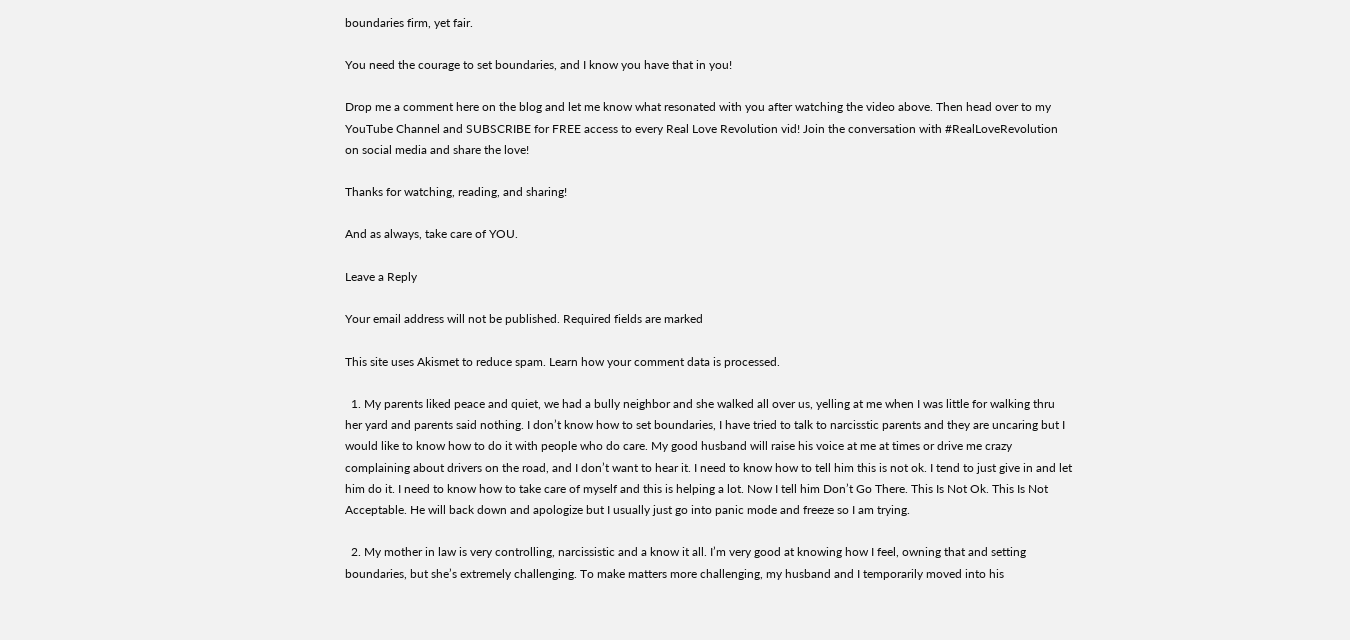boundaries firm, yet fair.

You need the courage to set boundaries, and I know you have that in you!

Drop me a comment here on the blog and let me know what resonated with you after watching the video above. Then head over to my YouTube Channel and SUBSCRIBE for FREE access to every Real Love Revolution vid! Join the conversation with #RealLoveRevolution on social media and share the love!

Thanks for watching, reading, and sharing!

And as always, take care of YOU.

Leave a Reply

Your email address will not be published. Required fields are marked

This site uses Akismet to reduce spam. Learn how your comment data is processed.

  1. My parents liked peace and quiet, we had a bully neighbor and she walked all over us, yelling at me when I was little for walking thru her yard and parents said nothing. I don’t know how to set boundaries, I have tried to talk to narcisstic parents and they are uncaring but I would like to know how to do it with people who do care. My good husband will raise his voice at me at times or drive me crazy complaining about drivers on the road, and I don’t want to hear it. I need to know how to tell him this is not ok. I tend to just give in and let him do it. I need to know how to take care of myself and this is helping a lot. Now I tell him Don’t Go There. This Is Not Ok. This Is Not Acceptable. He will back down and apologize but I usually just go into panic mode and freeze so I am trying.

  2. My mother in law is very controlling, narcissistic and a know it all. I’m very good at knowing how I feel, owning that and setting boundaries, but she’s extremely challenging. To make matters more challenging, my husband and I temporarily moved into his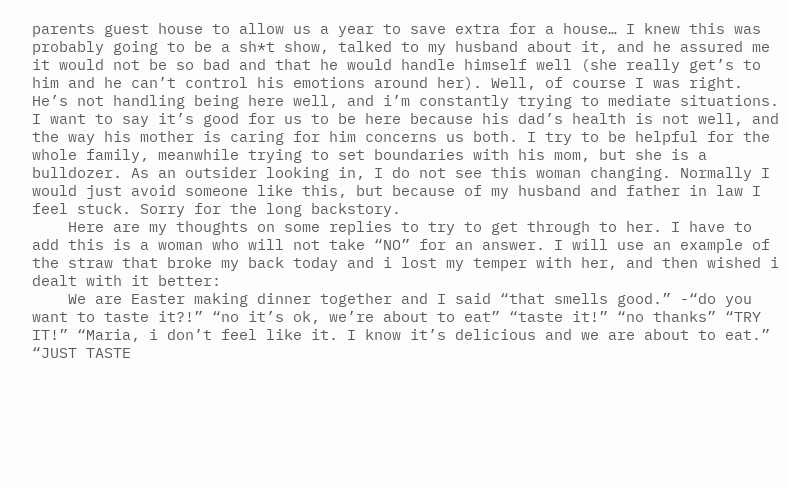parents guest house to allow us a year to save extra for a house… I knew this was probably going to be a sh*t show, talked to my husband about it, and he assured me it would not be so bad and that he would handle himself well (she really get’s to him and he can’t control his emotions around her). Well, of course I was right. He’s not handling being here well, and i’m constantly trying to mediate situations. I want to say it’s good for us to be here because his dad’s health is not well, and the way his mother is caring for him concerns us both. I try to be helpful for the whole family, meanwhile trying to set boundaries with his mom, but she is a bulldozer. As an outsider looking in, I do not see this woman changing. Normally I would just avoid someone like this, but because of my husband and father in law I feel stuck. Sorry for the long backstory.
    Here are my thoughts on some replies to try to get through to her. I have to add this is a woman who will not take “NO” for an answer. I will use an example of the straw that broke my back today and i lost my temper with her, and then wished i dealt with it better:
    We are Easter making dinner together and I said “that smells good.” -“do you want to taste it?!” “no it’s ok, we’re about to eat” “taste it!” “no thanks” “TRY IT!” “Maria, i don’t feel like it. I know it’s delicious and we are about to eat.” “JUST TASTE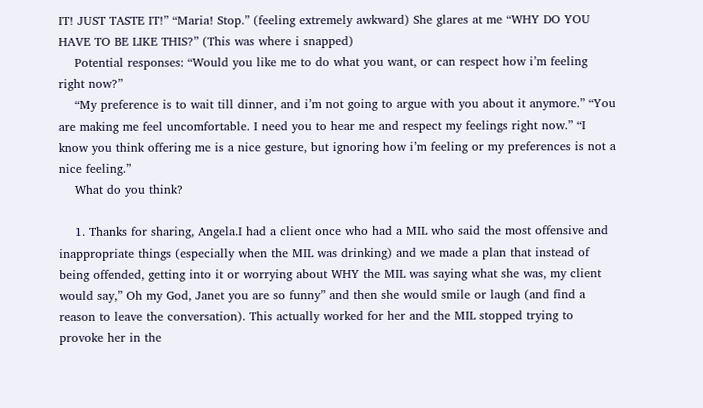IT! JUST TASTE IT!” “Maria! Stop.” (feeling extremely awkward) She glares at me “WHY DO YOU HAVE TO BE LIKE THIS?” (This was where i snapped)
    Potential responses: “Would you like me to do what you want, or can respect how i’m feeling right now?”
    “My preference is to wait till dinner, and i’m not going to argue with you about it anymore.” “You are making me feel uncomfortable. I need you to hear me and respect my feelings right now.” “I know you think offering me is a nice gesture, but ignoring how i’m feeling or my preferences is not a nice feeling.”
    What do you think?

    1. Thanks for sharing, Angela.I had a client once who had a MIL who said the most offensive and inappropriate things (especially when the MIL was drinking) and we made a plan that instead of being offended, getting into it or worrying about WHY the MIL was saying what she was, my client would say,” Oh my God, Janet you are so funny” and then she would smile or laugh (and find a reason to leave the conversation). This actually worked for her and the MIL stopped trying to provoke her in the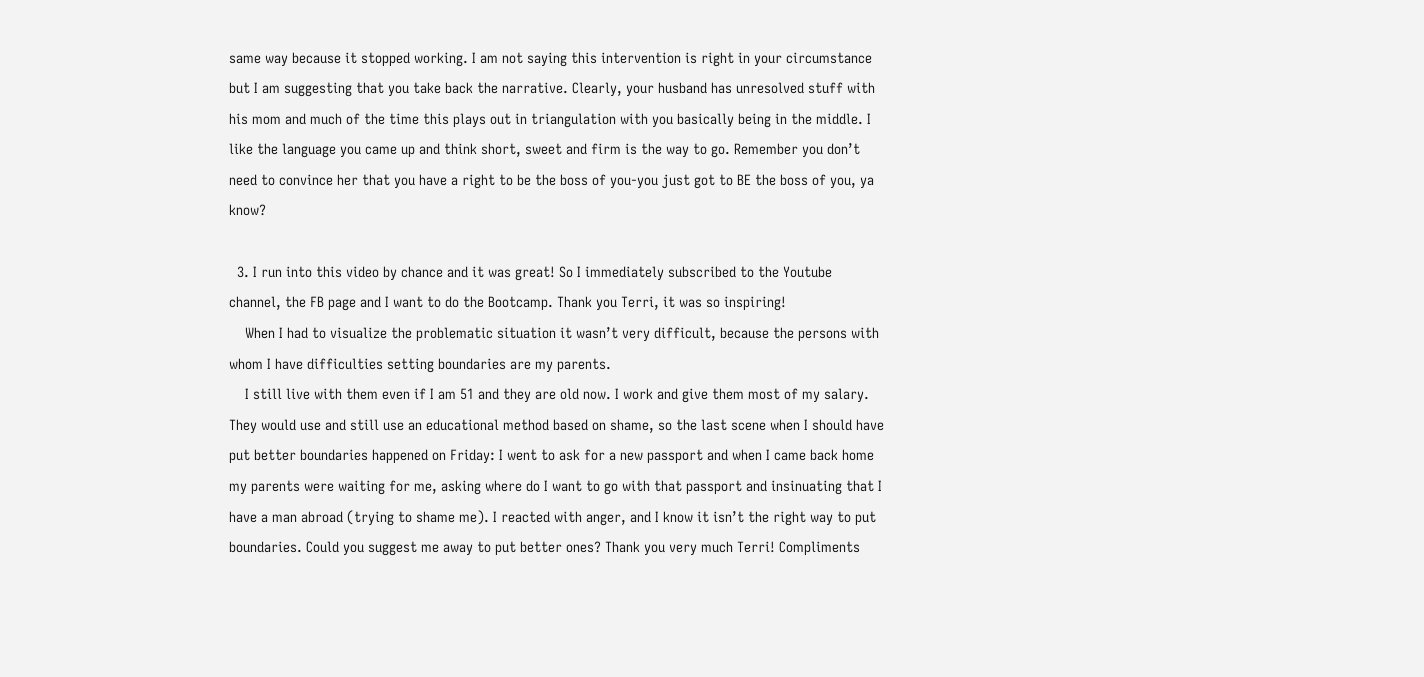same way because it stopped working. I am not saying this intervention is right in your circumstance but I am suggesting that you take back the narrative. Clearly, your husband has unresolved stuff with his mom and much of the time this plays out in triangulation with you basically being in the middle. I like the language you came up and think short, sweet and firm is the way to go. Remember you don’t need to convince her that you have a right to be the boss of you-you just got to BE the boss of you, ya know?

  3. I run into this video by chance and it was great! So I immediately subscribed to the Youtube channel, the FB page and I want to do the Bootcamp. Thank you Terri, it was so inspiring!
    When I had to visualize the problematic situation it wasn’t very difficult, because the persons with whom I have difficulties setting boundaries are my parents.
    I still live with them even if I am 51 and they are old now. I work and give them most of my salary. They would use and still use an educational method based on shame, so the last scene when I should have put better boundaries happened on Friday: I went to ask for a new passport and when I came back home my parents were waiting for me, asking where do I want to go with that passport and insinuating that I have a man abroad (trying to shame me). I reacted with anger, and I know it isn’t the right way to put boundaries. Could you suggest me away to put better ones? Thank you very much Terri! Compliments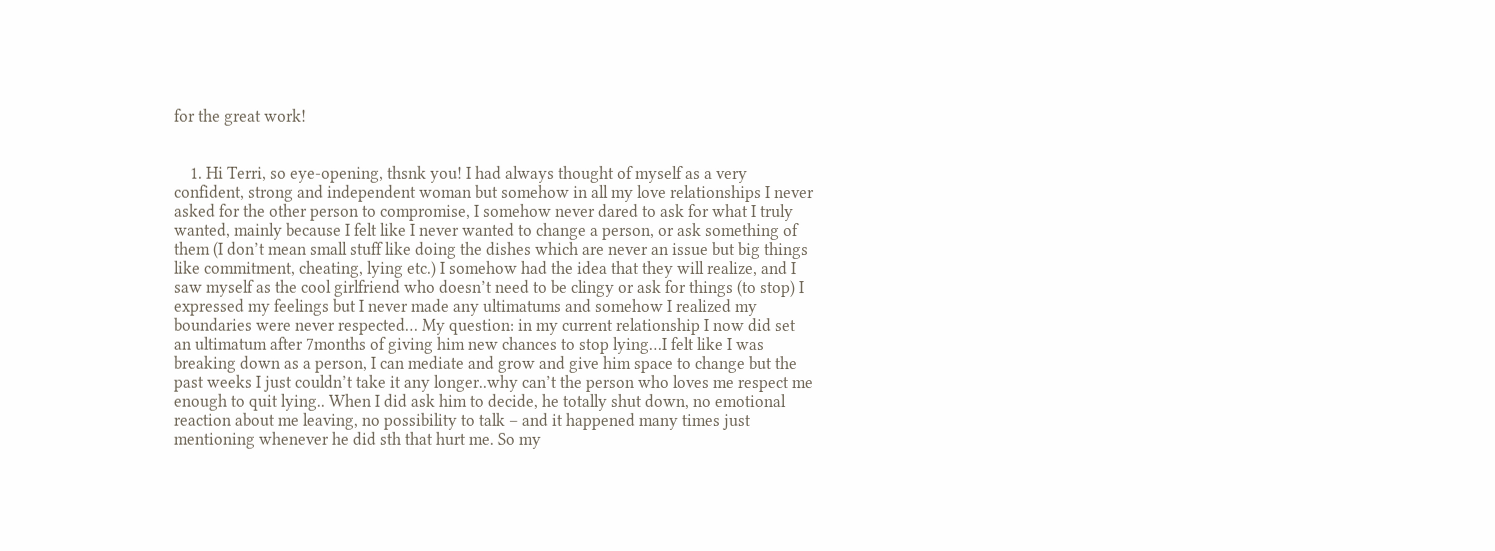for the great work!


    1. Hi Terri, so eye-opening, thsnk you! I had always thought of myself as a very confident, strong and independent woman but somehow in all my love relationships I never asked for the other person to compromise, I somehow never dared to ask for what I truly wanted, mainly because I felt like I never wanted to change a person, or ask something of them (I don’t mean small stuff like doing the dishes which are never an issue but big things like commitment, cheating, lying etc.) I somehow had the idea that they will realize, and I saw myself as the cool girlfriend who doesn’t need to be clingy or ask for things (to stop) I expressed my feelings but I never made any ultimatums and somehow I realized my boundaries were never respected… My question: in my current relationship I now did set an ultimatum after 7months of giving him new chances to stop lying…I felt like I was breaking down as a person, I can mediate and grow and give him space to change but the past weeks I just couldn’t take it any longer..why can’t the person who loves me respect me enough to quit lying.. When I did ask him to decide, he totally shut down, no emotional reaction about me leaving, no possibility to talk – and it happened many times just mentioning whenever he did sth that hurt me. So my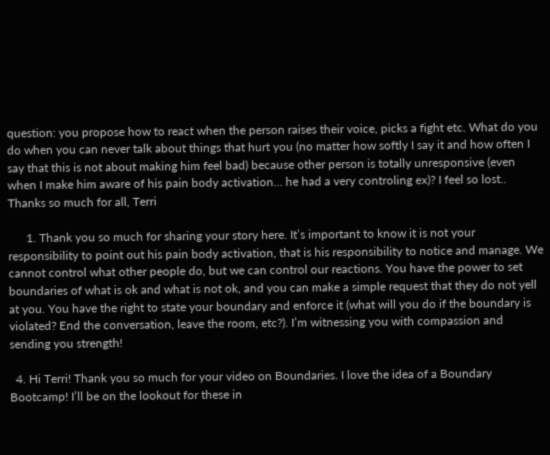question: you propose how to react when the person raises their voice, picks a fight etc. What do you do when you can never talk about things that hurt you (no matter how softly I say it and how often I say that this is not about making him feel bad) because other person is totally unresponsive (even when I make him aware of his pain body activation… he had a very controling ex)? I feel so lost.. Thanks so much for all, Terri

      1. Thank you so much for sharing your story here. It’s important to know it is not your responsibility to point out his pain body activation, that is his responsibility to notice and manage. We cannot control what other people do, but we can control our reactions. You have the power to set boundaries of what is ok and what is not ok, and you can make a simple request that they do not yell at you. You have the right to state your boundary and enforce it (what will you do if the boundary is violated? End the conversation, leave the room, etc?). I’m witnessing you with compassion and sending you strength!

  4. Hi Terri! Thank you so much for your video on Boundaries. I love the idea of a Boundary Bootcamp! I’ll be on the lookout for these in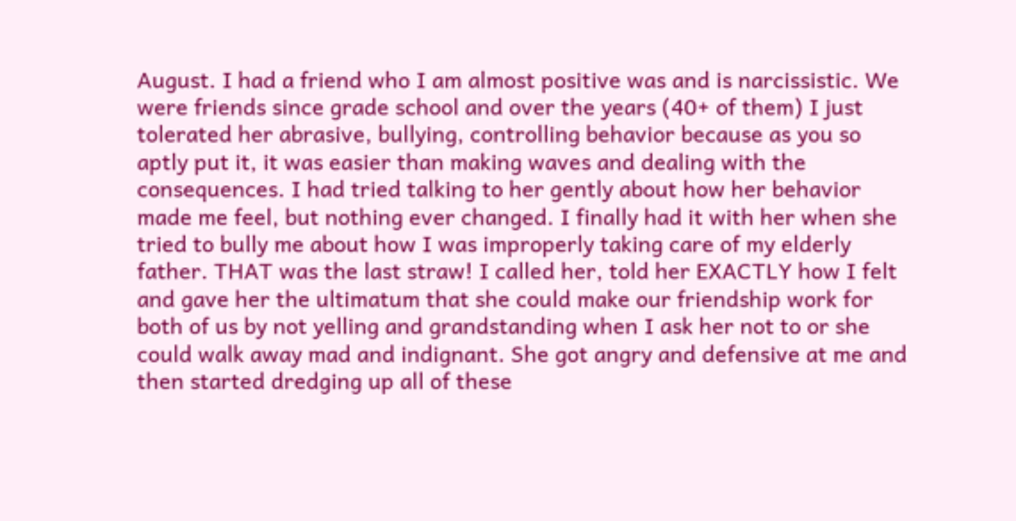August. I had a friend who I am almost positive was and is narcissistic. We were friends since grade school and over the years (40+ of them) I just tolerated her abrasive, bullying, controlling behavior because as you so aptly put it, it was easier than making waves and dealing with the consequences. I had tried talking to her gently about how her behavior made me feel, but nothing ever changed. I finally had it with her when she tried to bully me about how I was improperly taking care of my elderly father. THAT was the last straw! I called her, told her EXACTLY how I felt and gave her the ultimatum that she could make our friendship work for both of us by not yelling and grandstanding when I ask her not to or she could walk away mad and indignant. She got angry and defensive at me and then started dredging up all of these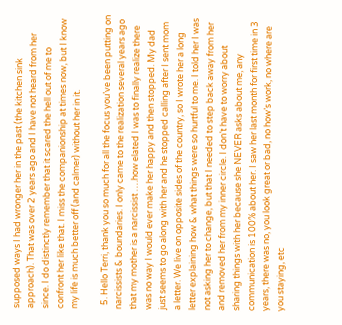supposed ways I had wronger her in the past (the kitchen sink approach). That was over 2 years ago and I have not heard from her since. I do distinctly remember that it scared the hell out of me to confront her like that. I miss the companionship at times now, but I know my life is much better off (and calmer) without her in it.

  5. Hello Terri, thank you so much for all the focus you’ve been putting on narcissists & boundaries. I only came to the realization several years ago that my mother is a narcissist ….how elated I was to finally realize there was no way I would ever make her happy and then stopped. My dad just seems to go along with her and he stopped calling after I sent mom a letter. We live on opposite sides of the country, so I wrote her a long letter explaining how & what things were so hurtful to me. I told her I was not asking her to change, but that I needed to step back away from her and removed her from my inner circle. I don’t have to worry about sharing things with her because she NEVER asks about me, any communication is 100% about her. I saw her last month for first time in 3 years, there was no, you look great or bad, no how’s work, no where are you staying, etc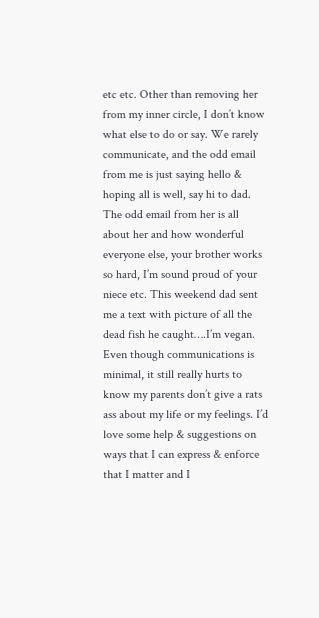etc etc. Other than removing her from my inner circle, I don’t know what else to do or say. We rarely communicate, and the odd email from me is just saying hello & hoping all is well, say hi to dad. The odd email from her is all about her and how wonderful everyone else, your brother works so hard, I’m sound proud of your niece etc. This weekend dad sent me a text with picture of all the dead fish he caught….I’m vegan. Even though communications is minimal, it still really hurts to know my parents don’t give a rats ass about my life or my feelings. I’d love some help & suggestions on ways that I can express & enforce that I matter and I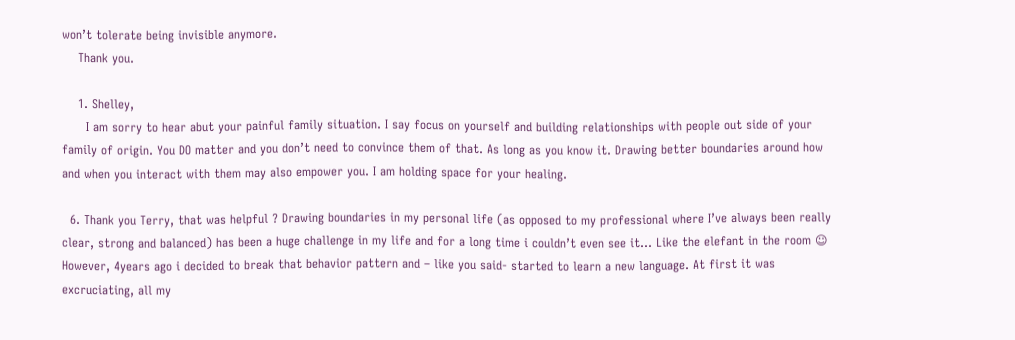won’t tolerate being invisible anymore.
    Thank you.

    1. Shelley,
      I am sorry to hear abut your painful family situation. I say focus on yourself and building relationships with people out side of your family of origin. You DO matter and you don’t need to convince them of that. As long as you know it. Drawing better boundaries around how and when you interact with them may also empower you. I am holding space for your healing.

  6. Thank you Terry, that was helpful ? Drawing boundaries in my personal life (as opposed to my professional where I’ve always been really clear, strong and balanced) has been a huge challenge in my life and for a long time i couldn’t even see it… Like the elefant in the room ☺ However, 4years ago i decided to break that behavior pattern and – like you said- started to learn a new language. At first it was excruciating, all my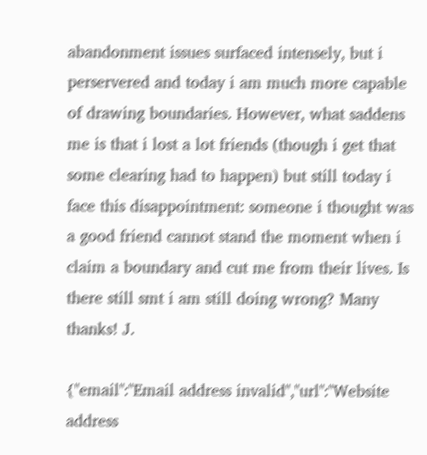abandonment issues surfaced intensely, but i perservered and today i am much more capable of drawing boundaries. However, what saddens me is that i lost a lot friends (though i get that some clearing had to happen) but still today i face this disappointment: someone i thought was a good friend cannot stand the moment when i claim a boundary and cut me from their lives. Is there still smt i am still doing wrong? Many thanks! J.

{"email":"Email address invalid","url":"Website address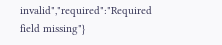invalid","required":"Required field missing"}